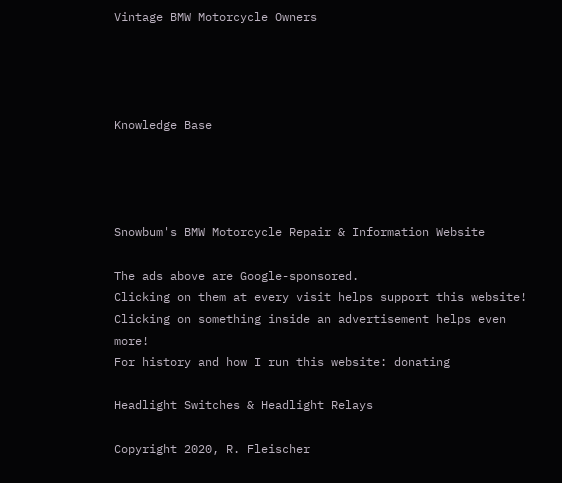Vintage BMW Motorcycle Owners




Knowledge Base




Snowbum's BMW Motorcycle Repair & Information Website

The ads above are Google-sponsored.
Clicking on them at every visit helps support this website!
Clicking on something inside an advertisement helps even more!
For history and how I run this website: donating

Headlight Switches & Headlight Relays

Copyright 2020, R. Fleischer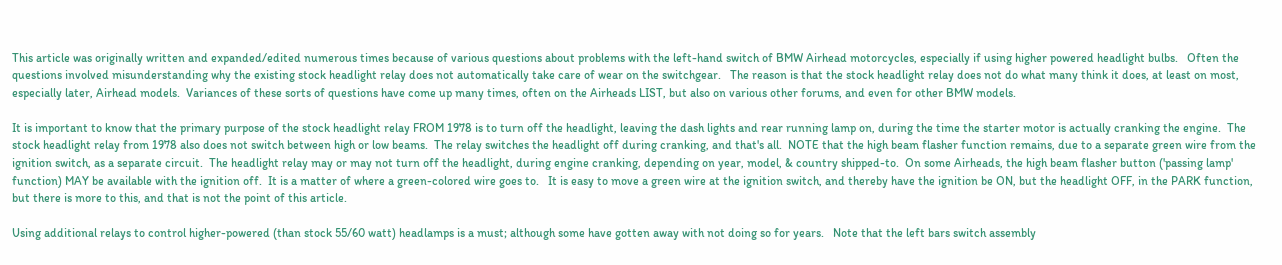This article was originally written and expanded/edited numerous times because of various questions about problems with the left-hand switch of BMW Airhead motorcycles, especially if using higher powered headlight bulbs.   Often the questions involved misunderstanding why the existing stock headlight relay does not automatically take care of wear on the switchgear.   The reason is that the stock headlight relay does not do what many think it does, at least on most, especially later, Airhead models.  Variances of these sorts of questions have come up many times, often on the Airheads LIST, but also on various other forums, and even for other BMW models.

It is important to know that the primary purpose of the stock headlight relay FROM 1978 is to turn off the headlight, leaving the dash lights and rear running lamp on, during the time the starter motor is actually cranking the engine.  The stock headlight relay from 1978 also does not switch between high or low beams.  The relay switches the headlight off during cranking, and that's all.  NOTE that the high beam flasher function remains, due to a separate green wire from the ignition switch, as a separate circuit.  The headlight relay may or may not turn off the headlight, during engine cranking, depending on year, model, & country shipped-to.  On some Airheads, the high beam flasher button ('passing lamp' function) MAY be available with the ignition off.  It is a matter of where a green-colored wire goes to.   It is easy to move a green wire at the ignition switch, and thereby have the ignition be ON, but the headlight OFF, in the PARK function, but there is more to this, and that is not the point of this article.

Using additional relays to control higher-powered (than stock 55/60 watt) headlamps is a must; although some have gotten away with not doing so for years.   Note that the left bars switch assembly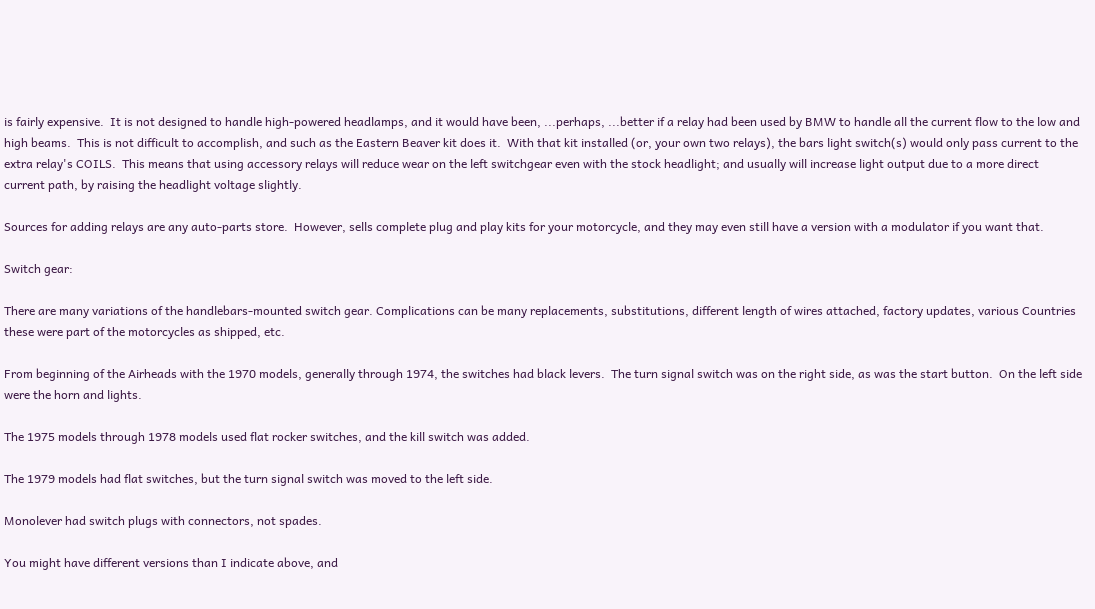is fairly expensive.  It is not designed to handle high-powered headlamps, and it would have been, ...perhaps, ...better if a relay had been used by BMW to handle all the current flow to the low and high beams.  This is not difficult to accomplish, and such as the Eastern Beaver kit does it.  With that kit installed (or, your own two relays), the bars light switch(s) would only pass current to the extra relay's COILS.  This means that using accessory relays will reduce wear on the left switchgear even with the stock headlight; and usually will increase light output due to a more direct current path, by raising the headlight voltage slightly.

Sources for adding relays are any auto-parts store.  However, sells complete plug and play kits for your motorcycle, and they may even still have a version with a modulator if you want that.

Switch gear:

There are many variations of the handlebars-mounted switch gear. Complications can be many replacements, substitutions, different length of wires attached, factory updates, various Countries these were part of the motorcycles as shipped, etc.

From beginning of the Airheads with the 1970 models, generally through 1974, the switches had black levers.  The turn signal switch was on the right side, as was the start button.  On the left side were the horn and lights.

The 1975 models through 1978 models used flat rocker switches, and the kill switch was added.

The 1979 models had flat switches, but the turn signal switch was moved to the left side.

Monolever had switch plugs with connectors, not spades.

You might have different versions than I indicate above, and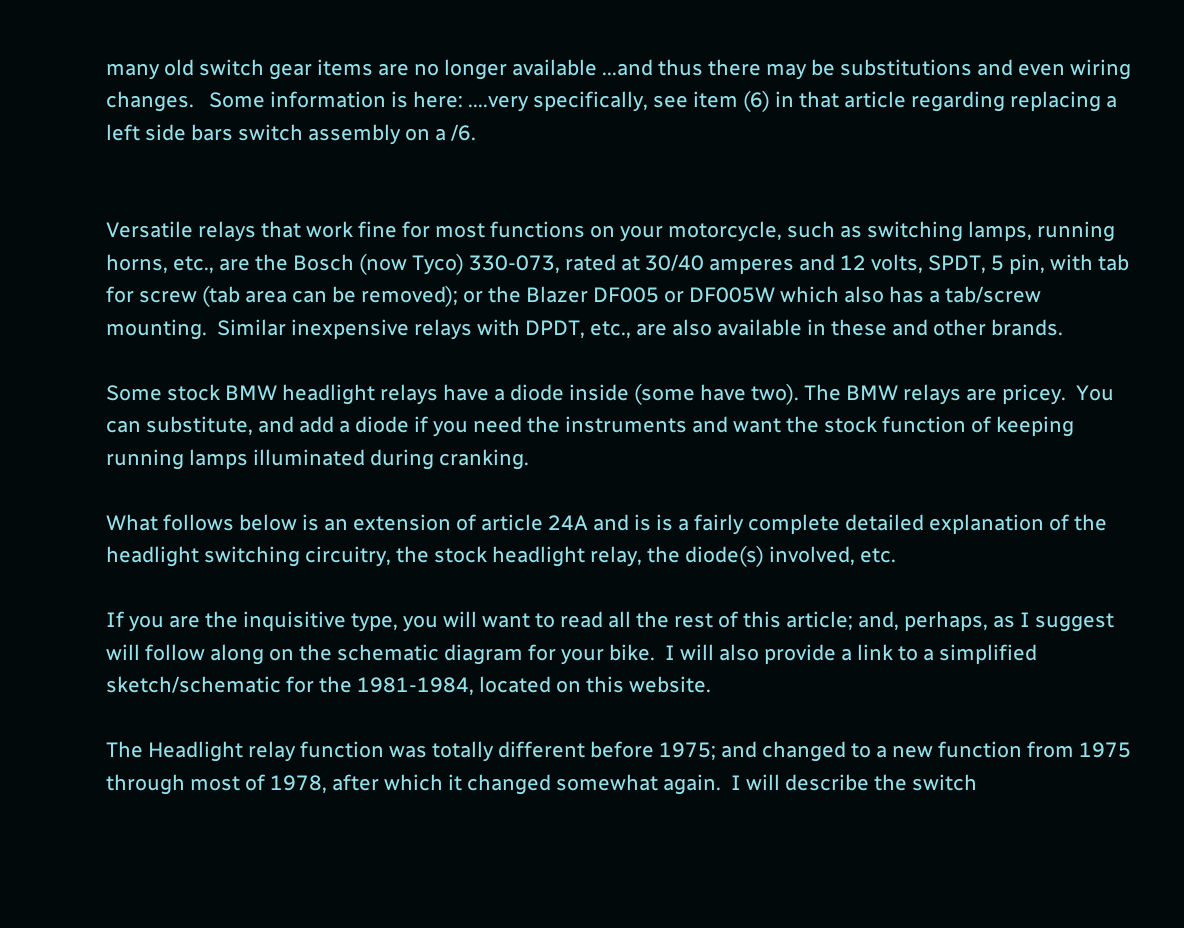many old switch gear items are no longer available ...and thus there may be substitutions and even wiring changes.   Some information is here: ....very specifically, see item (6) in that article regarding replacing a left side bars switch assembly on a /6.


Versatile relays that work fine for most functions on your motorcycle, such as switching lamps, running horns, etc., are the Bosch (now Tyco) 330-073, rated at 30/40 amperes and 12 volts, SPDT, 5 pin, with tab for screw (tab area can be removed); or the Blazer DF005 or DF005W which also has a tab/screw mounting.  Similar inexpensive relays with DPDT, etc., are also available in these and other brands.

Some stock BMW headlight relays have a diode inside (some have two). The BMW relays are pricey.  You can substitute, and add a diode if you need the instruments and want the stock function of keeping running lamps illuminated during cranking.

What follows below is an extension of article 24A and is is a fairly complete detailed explanation of the headlight switching circuitry, the stock headlight relay, the diode(s) involved, etc.

If you are the inquisitive type, you will want to read all the rest of this article; and, perhaps, as I suggest will follow along on the schematic diagram for your bike.  I will also provide a link to a simplified sketch/schematic for the 1981-1984, located on this website.

The Headlight relay function was totally different before 1975; and changed to a new function from 1975 through most of 1978, after which it changed somewhat again.  I will describe the switch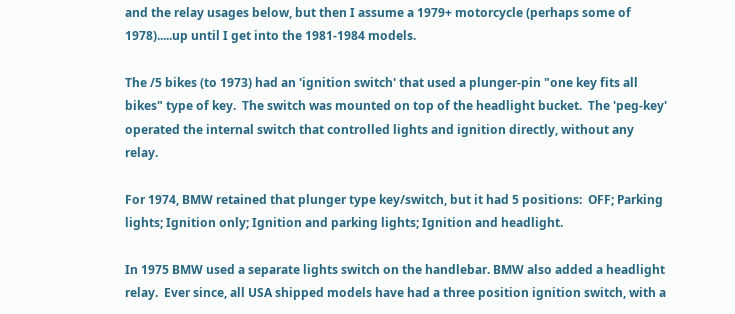and the relay usages below, but then I assume a 1979+ motorcycle (perhaps some of 1978).....up until I get into the 1981-1984 models.

The /5 bikes (to 1973) had an 'ignition switch' that used a plunger-pin "one key fits all bikes" type of key.  The switch was mounted on top of the headlight bucket.  The 'peg-key' operated the internal switch that controlled lights and ignition directly, without any relay.

For 1974, BMW retained that plunger type key/switch, but it had 5 positions:  OFF; Parking lights; Ignition only; Ignition and parking lights; Ignition and headlight.

In 1975 BMW used a separate lights switch on the handlebar. BMW also added a headlight relay.  Ever since, all USA shipped models have had a three position ignition switch, with a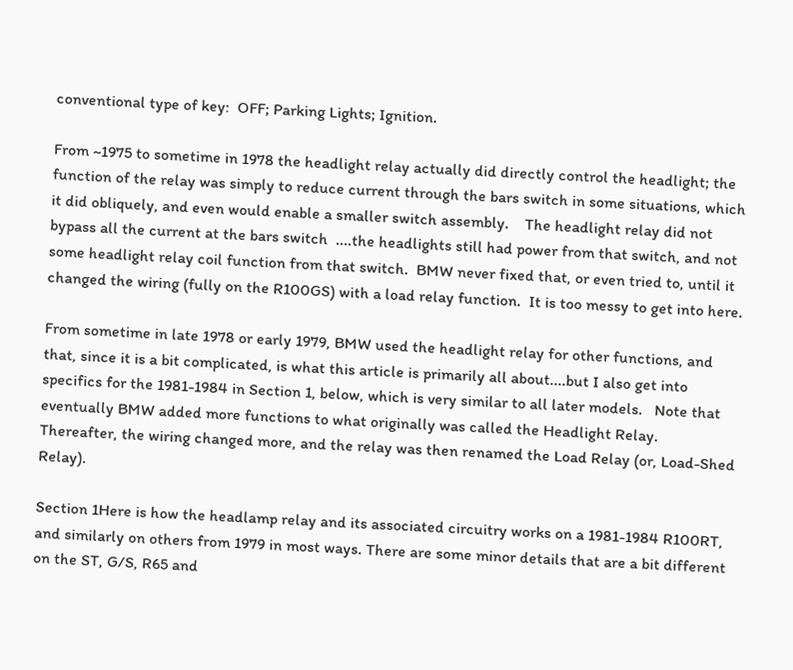conventional type of key:  OFF; Parking Lights; Ignition.

From ~1975 to sometime in 1978 the headlight relay actually did directly control the headlight; the function of the relay was simply to reduce current through the bars switch in some situations, which it did obliquely, and even would enable a smaller switch assembly.    The headlight relay did not bypass all the current at the bars switch  ....the headlights still had power from that switch, and not some headlight relay coil function from that switch.  BMW never fixed that, or even tried to, until it changed the wiring (fully on the R100GS) with a load relay function.  It is too messy to get into here.

From sometime in late 1978 or early 1979, BMW used the headlight relay for other functions, and that, since it is a bit complicated, is what this article is primarily all about....but I also get into specifics for the 1981-1984 in Section 1, below, which is very similar to all later models.   Note that eventually BMW added more functions to what originally was called the Headlight Relay.  Thereafter, the wiring changed more, and the relay was then renamed the Load Relay (or, Load-Shed Relay).

Section 1Here is how the headlamp relay and its associated circuitry works on a 1981-1984 R100RT, and similarly on others from 1979 in most ways. There are some minor details that are a bit different on the ST, G/S, R65 and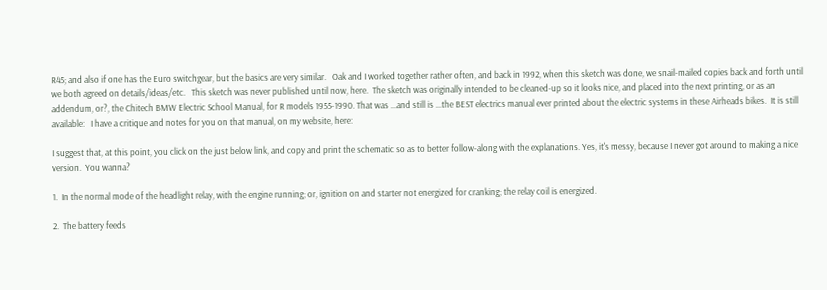R45; and also if one has the Euro switchgear, but the basics are very similar.   Oak and I worked together rather often, and back in 1992, when this sketch was done, we snail-mailed copies back and forth until we both agreed on details/ideas/etc.   This sketch was never published until now, here.  The sketch was originally intended to be cleaned-up so it looks nice, and placed into the next printing, or as an addendum, or?, the Chitech BMW Electric School Manual, for R models 1955-1990. That was ...and still is ...the BEST electrics manual ever printed about the electric systems in these Airheads bikes.  It is still available:   I have a critique and notes for you on that manual, on my website, here:

I suggest that, at this point, you click on the just below link, and copy and print the schematic so as to better follow-along with the explanations. Yes, it's messy, because I never got around to making a nice version.  You wanna?

1.  In the normal mode of the headlight relay, with the engine running; or, ignition on and starter not energized for cranking; the relay coil is energized.

2.  The battery feeds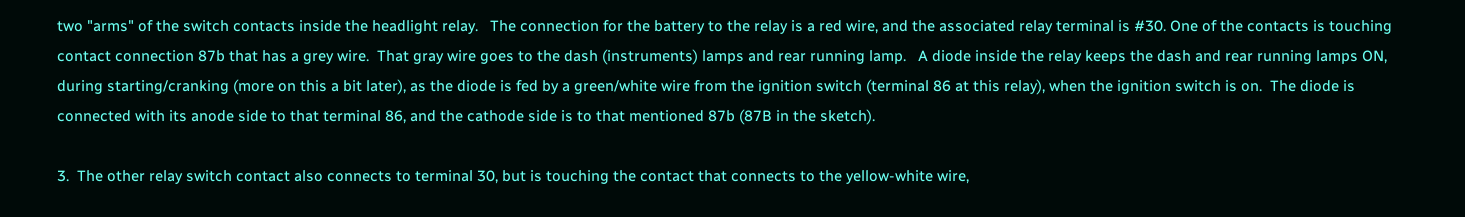two "arms" of the switch contacts inside the headlight relay.   The connection for the battery to the relay is a red wire, and the associated relay terminal is #30. One of the contacts is touching contact connection 87b that has a grey wire.  That gray wire goes to the dash (instruments) lamps and rear running lamp.   A diode inside the relay keeps the dash and rear running lamps ON, during starting/cranking (more on this a bit later), as the diode is fed by a green/white wire from the ignition switch (terminal 86 at this relay), when the ignition switch is on.  The diode is connected with its anode side to that terminal 86, and the cathode side is to that mentioned 87b (87B in the sketch).

3.  The other relay switch contact also connects to terminal 30, but is touching the contact that connects to the yellow-white wire,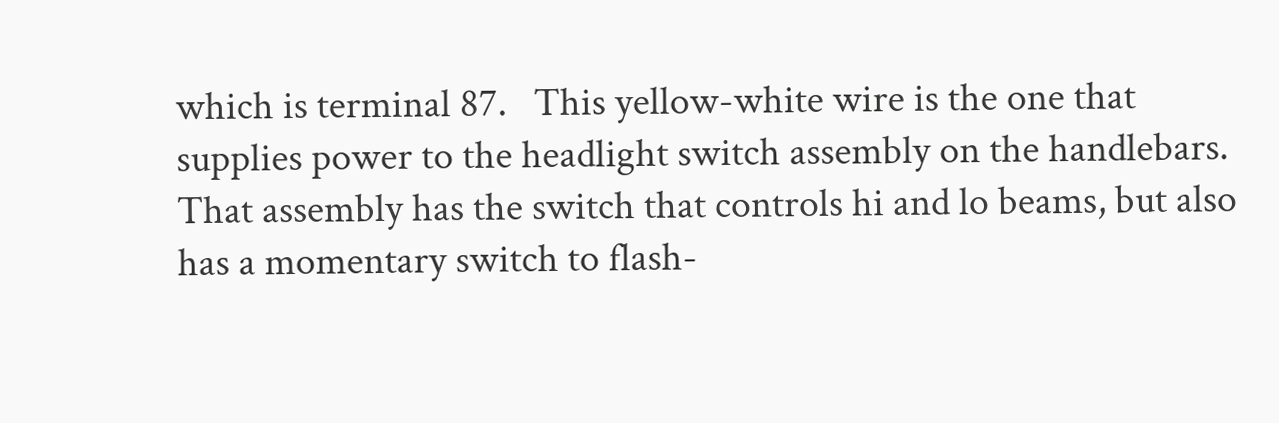which is terminal 87.   This yellow-white wire is the one that supplies power to the headlight switch assembly on the handlebars.  That assembly has the switch that controls hi and lo beams, but also has a momentary switch to flash-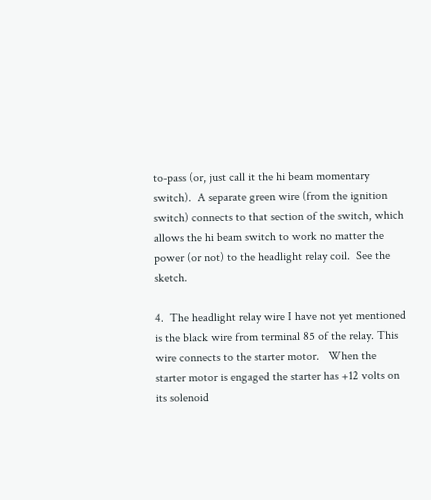to-pass (or, just call it the hi beam momentary switch).  A separate green wire (from the ignition switch) connects to that section of the switch, which allows the hi beam switch to work no matter the power (or not) to the headlight relay coil.  See the sketch.

4.  The headlight relay wire I have not yet mentioned is the black wire from terminal 85 of the relay. This wire connects to the starter motor.   When the starter motor is engaged the starter has +12 volts on its solenoid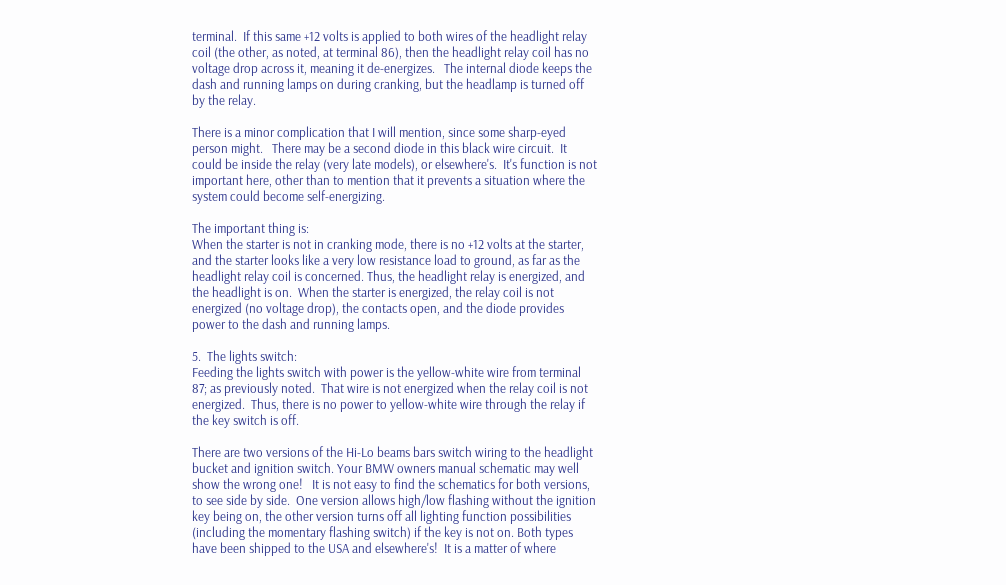terminal.  If this same +12 volts is applied to both wires of the headlight relay coil (the other, as noted, at terminal 86), then the headlight relay coil has no voltage drop across it, meaning it de-energizes.   The internal diode keeps the dash and running lamps on during cranking, but the headlamp is turned off by the relay.

There is a minor complication that I will mention, since some sharp-eyed person might.   There may be a second diode in this black wire circuit.  It could be inside the relay (very late models), or elsewhere's.  It's function is not important here, other than to mention that it prevents a situation where the system could become self-energizing.

The important thing is:
When the starter is not in cranking mode, there is no +12 volts at the starter, and the starter looks like a very low resistance load to ground, as far as the headlight relay coil is concerned. Thus, the headlight relay is energized, and the headlight is on.  When the starter is energized, the relay coil is not energized (no voltage drop), the contacts open, and the diode provides power to the dash and running lamps.

5.  The lights switch:
Feeding the lights switch with power is the yellow-white wire from terminal 87; as previously noted.  That wire is not energized when the relay coil is not energized.  Thus, there is no power to yellow-white wire through the relay if the key switch is off.

There are two versions of the Hi-Lo beams bars switch wiring to the headlight bucket and ignition switch. Your BMW owners manual schematic may well show the wrong one!   It is not easy to find the schematics for both versions, to see side by side.  One version allows high/low flashing without the ignition key being on, the other version turns off all lighting function possibilities (including the momentary flashing switch) if the key is not on. Both types have been shipped to the USA and elsewhere's!  It is a matter of where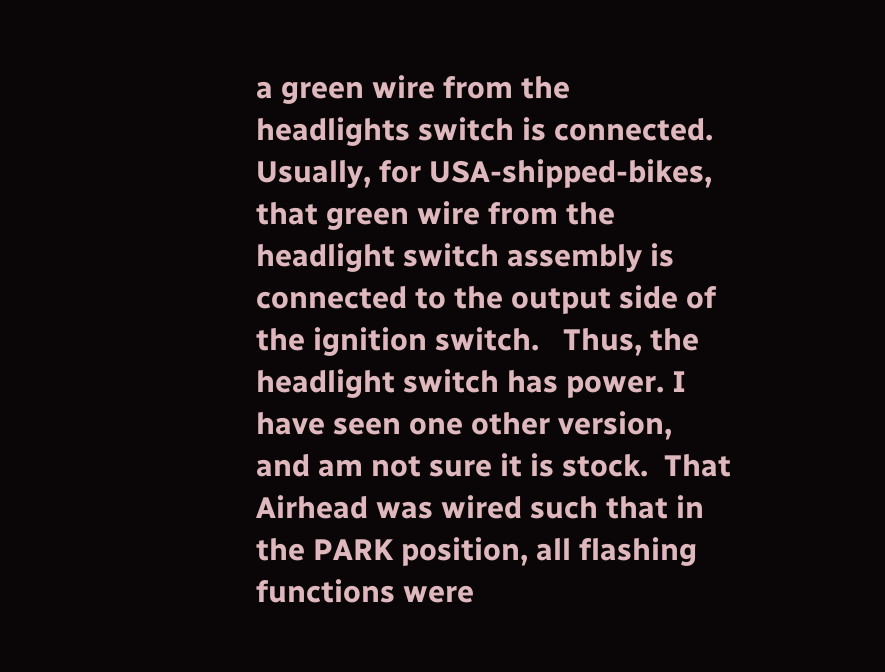a green wire from the headlights switch is connected.   Usually, for USA-shipped-bikes, that green wire from the headlight switch assembly is connected to the output side of the ignition switch.   Thus, the headlight switch has power. I have seen one other version, and am not sure it is stock.  That Airhead was wired such that in the PARK position, all flashing functions were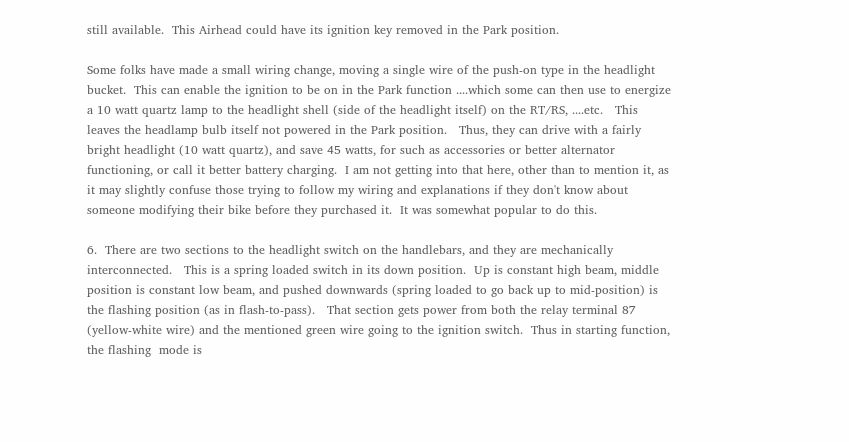still available.  This Airhead could have its ignition key removed in the Park position.

Some folks have made a small wiring change, moving a single wire of the push-on type in the headlight bucket.  This can enable the ignition to be on in the Park function ....which some can then use to energize a 10 watt quartz lamp to the headlight shell (side of the headlight itself) on the RT/RS, ....etc.   This leaves the headlamp bulb itself not powered in the Park position.   Thus, they can drive with a fairly bright headlight (10 watt quartz), and save 45 watts, for such as accessories or better alternator functioning, or call it better battery charging.  I am not getting into that here, other than to mention it, as it may slightly confuse those trying to follow my wiring and explanations if they don't know about someone modifying their bike before they purchased it.  It was somewhat popular to do this.

6.  There are two sections to the headlight switch on the handlebars, and they are mechanically interconnected.   This is a spring loaded switch in its down position.  Up is constant high beam, middle position is constant low beam, and pushed downwards (spring loaded to go back up to mid-position) is the flashing position (as in flash-to-pass).   That section gets power from both the relay terminal 87 (yellow-white wire) and the mentioned green wire going to the ignition switch.  Thus in starting function, the flashing  mode is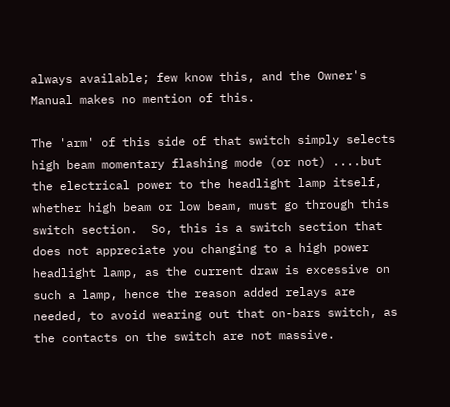always available; few know this, and the Owner's Manual makes no mention of this.

The 'arm' of this side of that switch simply selects high beam momentary flashing mode (or not) ....but the electrical power to the headlight lamp itself, whether high beam or low beam, must go through this switch section.  So, this is a switch section that does not appreciate you changing to a high power headlight lamp, as the current draw is excessive on such a lamp, hence the reason added relays are needed, to avoid wearing out that on-bars switch, as the contacts on the switch are not massive.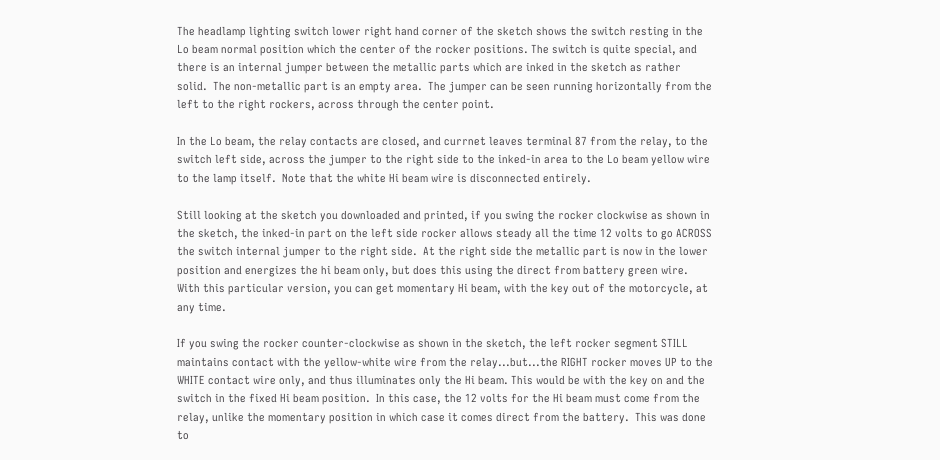The headlamp lighting switch lower right hand corner of the sketch shows the switch resting in the Lo beam normal position which the center of the rocker positions. The switch is quite special, and there is an internal jumper between the metallic parts which are inked in the sketch as rather solid.  The non-metallic part is an empty area.  The jumper can be seen running horizontally from the left to the right rockers, across through the center point.

In the Lo beam, the relay contacts are closed, and currnet leaves terminal 87 from the relay, to the switch left side, across the jumper to the right side to the inked-in area to the Lo beam yellow wire to the lamp itself.  Note that the white Hi beam wire is disconnected entirely.

Still looking at the sketch you downloaded and printed, if you swing the rocker clockwise as shown in the sketch, the inked-in part on the left side rocker allows steady all the time 12 volts to go ACROSS the switch internal jumper to the right side.  At the right side the metallic part is now in the lower position and energizes the hi beam only, but does this using the direct from battery green wire. With this particular version, you can get momentary Hi beam, with the key out of the motorcycle, at any time.

If you swing the rocker counter-clockwise as shown in the sketch, the left rocker segment STILL maintains contact with the yellow-white wire from the relay...but...the RIGHT rocker moves UP to the WHITE contact wire only, and thus illuminates only the Hi beam. This would be with the key on and the switch in the fixed Hi beam position.  In this case, the 12 volts for the Hi beam must come from the relay, unlike the momentary position in which case it comes direct from the battery.  This was done to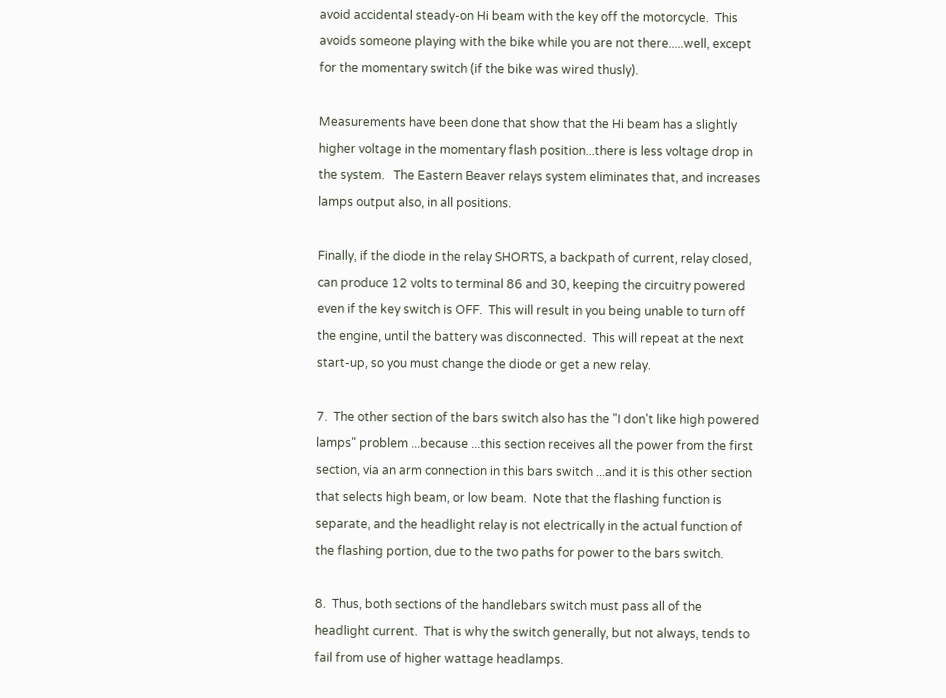avoid accidental steady-on Hi beam with the key off the motorcycle.  This avoids someone playing with the bike while you are not there.....well, except for the momentary switch (if the bike was wired thusly).

Measurements have been done that show that the Hi beam has a slightly higher voltage in the momentary flash position...there is less voltage drop in the system.   The Eastern Beaver relays system eliminates that, and increases lamps output also, in all positions.

Finally, if the diode in the relay SHORTS, a backpath of current, relay closed, can produce 12 volts to terminal 86 and 30, keeping the circuitry powered even if the key switch is OFF.  This will result in you being unable to turn off the engine, until the battery was disconnected.  This will repeat at the next start-up, so you must change the diode or get a new relay.

7.  The other section of the bars switch also has the "I don't like high powered lamps" problem ...because ...this section receives all the power from the first section, via an arm connection in this bars switch ...and it is this other section that selects high beam, or low beam.  Note that the flashing function is separate, and the headlight relay is not electrically in the actual function of the flashing portion, due to the two paths for power to the bars switch.

8.  Thus, both sections of the handlebars switch must pass all of the headlight current.  That is why the switch generally, but not always, tends to fail from use of higher wattage headlamps.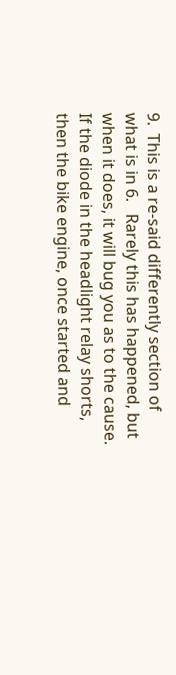9.  This is a re-said differently section of what is in 6.   Rarely this has happened, but when it does, it will bug you as to the cause.   If the diode in the headlight relay shorts, then the bike engine, once started and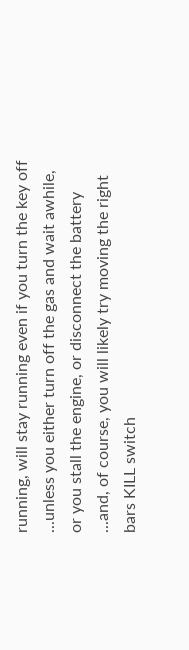running, will stay running even if you turn the key off ...unless you either turn off the gas and wait awhile, or you stall the engine, or disconnect the battery ...and, of course, you will likely try moving the right bars KILL switch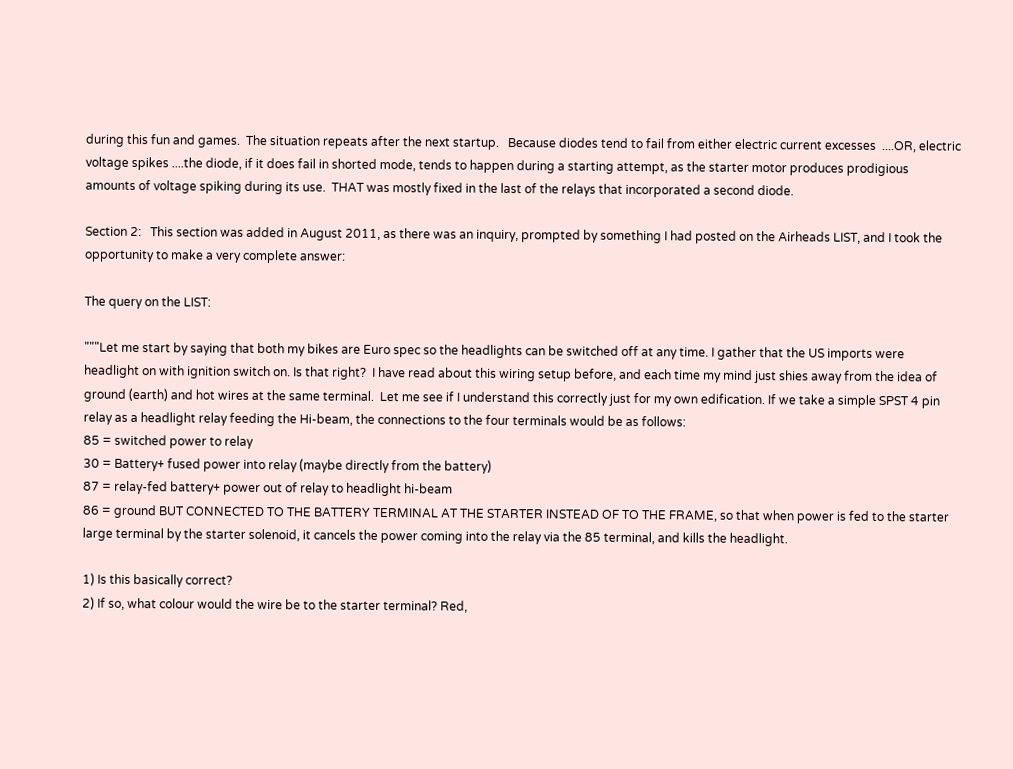during this fun and games.  The situation repeats after the next startup.   Because diodes tend to fail from either electric current excesses  ....OR, electric voltage spikes ....the diode, if it does fail in shorted mode, tends to happen during a starting attempt, as the starter motor produces prodigious amounts of voltage spiking during its use.  THAT was mostly fixed in the last of the relays that incorporated a second diode.

Section 2:   This section was added in August 2011, as there was an inquiry, prompted by something I had posted on the Airheads LIST, and I took the opportunity to make a very complete answer:

The query on the LIST:

"""Let me start by saying that both my bikes are Euro spec so the headlights can be switched off at any time. I gather that the US imports were headlight on with ignition switch on. Is that right?  I have read about this wiring setup before, and each time my mind just shies away from the idea of ground (earth) and hot wires at the same terminal.  Let me see if I understand this correctly just for my own edification. If we take a simple SPST 4 pin relay as a headlight relay feeding the Hi-beam, the connections to the four terminals would be as follows:
85 = switched power to relay
30 = Battery+ fused power into relay (maybe directly from the battery)
87 = relay-fed battery+ power out of relay to headlight hi-beam
86 = ground BUT CONNECTED TO THE BATTERY TERMINAL AT THE STARTER INSTEAD OF TO THE FRAME, so that when power is fed to the starter large terminal by the starter solenoid, it cancels the power coming into the relay via the 85 terminal, and kills the headlight.

1) Is this basically correct?
2) If so, what colour would the wire be to the starter terminal? Red,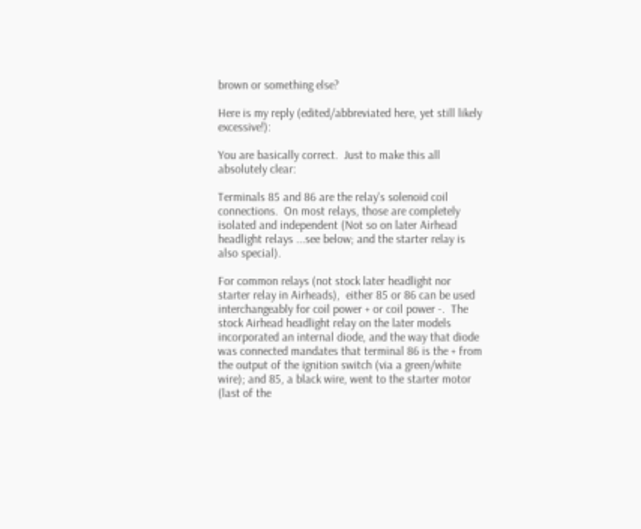brown or something else?

Here is my reply (edited/abbreviated here, yet still likely excessive!):

You are basically correct.  Just to make this all absolutely clear:

Terminals 85 and 86 are the relay's solenoid coil connections.  On most relays, those are completely isolated and independent (Not so on later Airhead headlight relays ...see below; and the starter relay is also special).

For common relays (not stock later headlight nor starter relay in Airheads),  either 85 or 86 can be used interchangeably for coil power + or coil power -.  The stock Airhead headlight relay on the later models incorporated an internal diode, and the way that diode was connected mandates that terminal 86 is the + from the output of the ignition switch (via a green/white wire); and 85, a black wire, went to the starter motor (last of the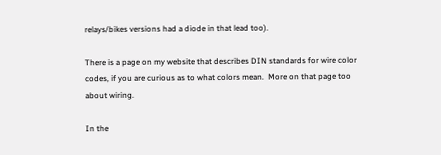relays/bikes versions had a diode in that lead too).

There is a page on my website that describes DIN standards for wire color codes, if you are curious as to what colors mean.  More on that page too about wiring.

In the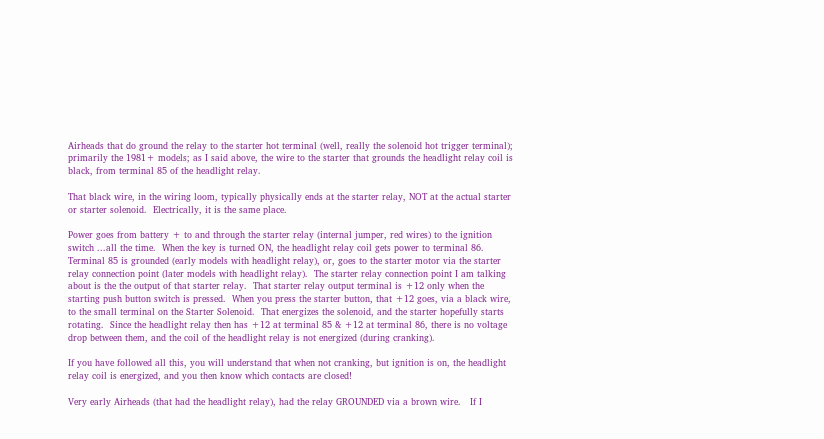Airheads that do ground the relay to the starter hot terminal (well, really the solenoid hot trigger terminal); primarily the 1981+ models; as I said above, the wire to the starter that grounds the headlight relay coil is black, from terminal 85 of the headlight relay.

That black wire, in the wiring loom, typically physically ends at the starter relay, NOT at the actual starter or starter solenoid.  Electrically, it is the same place.

Power goes from battery + to and through the starter relay (internal jumper, red wires) to the ignition switch ...all the time.  When the key is turned ON, the headlight relay coil gets power to terminal 86.  Terminal 85 is grounded (early models with headlight relay), or, goes to the starter motor via the starter relay connection point (later models with headlight relay).  The starter relay connection point I am talking about is the the output of that starter relay.  That starter relay output terminal is +12 only when the starting push button switch is pressed.  When you press the starter button, that +12 goes, via a black wire, to the small terminal on the Starter Solenoid.  That energizes the solenoid, and the starter hopefully starts rotating.  Since the headlight relay then has +12 at terminal 85 & +12 at terminal 86, there is no voltage drop between them, and the coil of the headlight relay is not energized (during cranking).

If you have followed all this, you will understand that when not cranking, but ignition is on, the headlight relay coil is energized, and you then know which contacts are closed!

Very early Airheads (that had the headlight relay), had the relay GROUNDED via a brown wire.   If I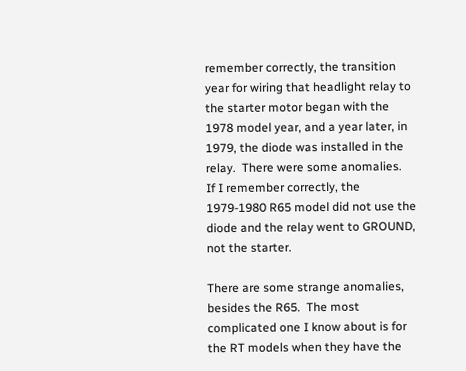remember correctly, the transition year for wiring that headlight relay to the starter motor began with the 1978 model year, and a year later, in 1979, the diode was installed in the relay.  There were some anomalies.  If I remember correctly, the 1979-1980 R65 model did not use the diode and the relay went to GROUND, not the starter.

There are some strange anomalies, besides the R65.  The most complicated one I know about is for the RT models when they have the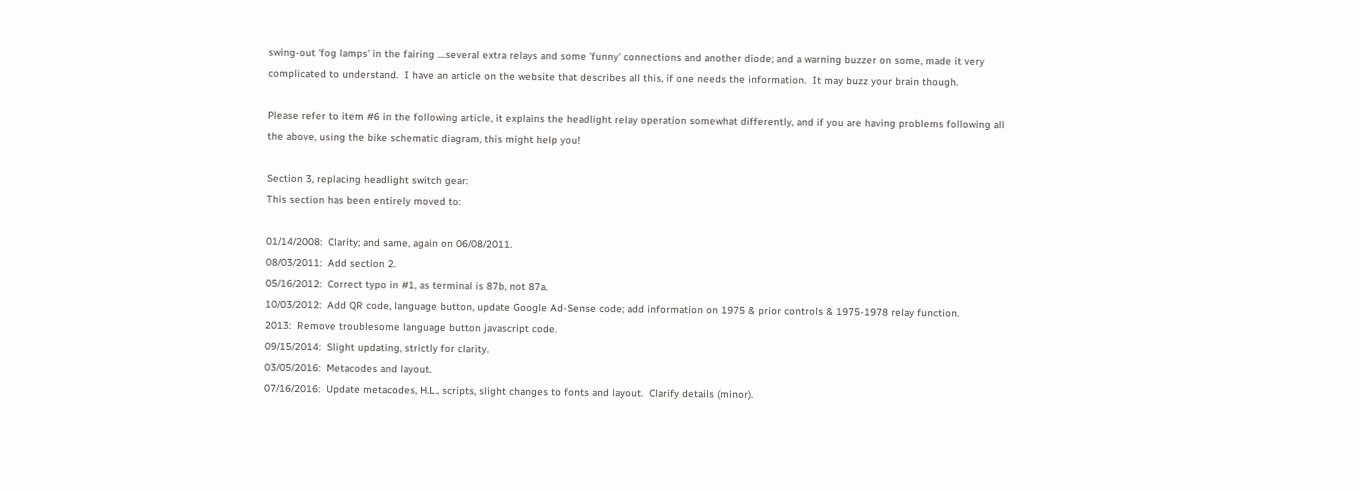swing-out 'fog lamps' in the fairing ....several extra relays and some 'funny' connections and another diode; and a warning buzzer on some, made it very complicated to understand.  I have an article on the website that describes all this, if one needs the information.  It may buzz your brain though.

Please refer to item #6 in the following article, it explains the headlight relay operation somewhat differently, and if you are having problems following all the above, using the bike schematic diagram, this might help you!

Section 3, replacing headlight switch gear:
This section has been entirely moved to:

01/14/2008:  Clarity; and same, again on 06/08/2011.
08/03/2011:  Add section 2.
05/16/2012:  Correct typo in #1, as terminal is 87b, not 87a.
10/03/2012:  Add QR code, language button, update Google Ad-Sense code; add information on 1975 & prior controls & 1975-1978 relay function.
2013:  Remove troublesome language button javascript code.
09/15/2014:  Slight updating, strictly for clarity.
03/05/2016:  Metacodes and layout.
07/16/2016:  Update metacodes, H.L., scripts, slight changes to fonts and layout.  Clarify details (minor).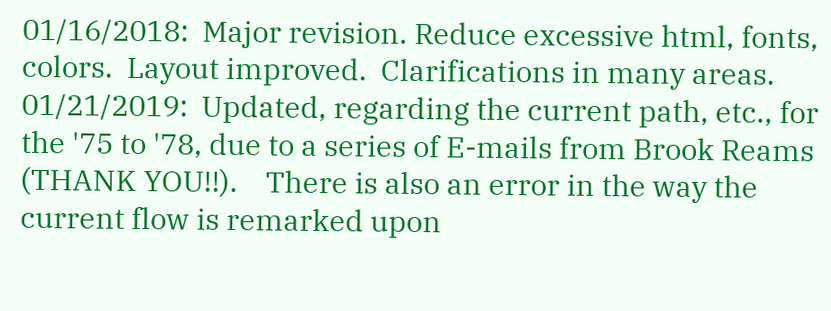01/16/2018:  Major revision. Reduce excessive html, fonts, colors.  Layout improved.  Clarifications in many areas.
01/21/2019:  Updated, regarding the current path, etc., for the '75 to '78, due to a series of E-mails from Brook Reams (THANK YOU!!).    There is also an error in the way the current flow is remarked upon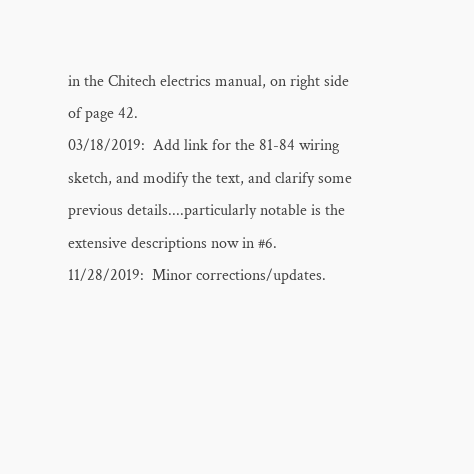in the Chitech electrics manual, on right side of page 42.
03/18/2019:  Add link for the 81-84 wiring sketch, and modify the text, and clarify some previous details....particularly notable is the extensive descriptions now in #6.
11/28/2019:  Minor corrections/updates.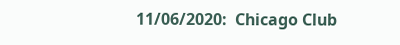11/06/2020:  Chicago Club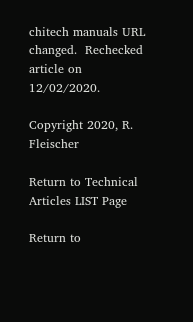chitech manuals URL changed.  Rechecked article on 12/02/2020.

Copyright 2020, R. Fleischer

Return to Technical Articles LIST Page

Return to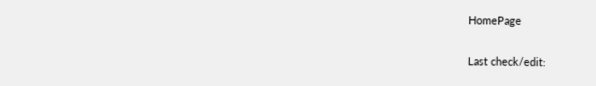HomePage

Last check/edit: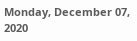Monday, December 07, 2020